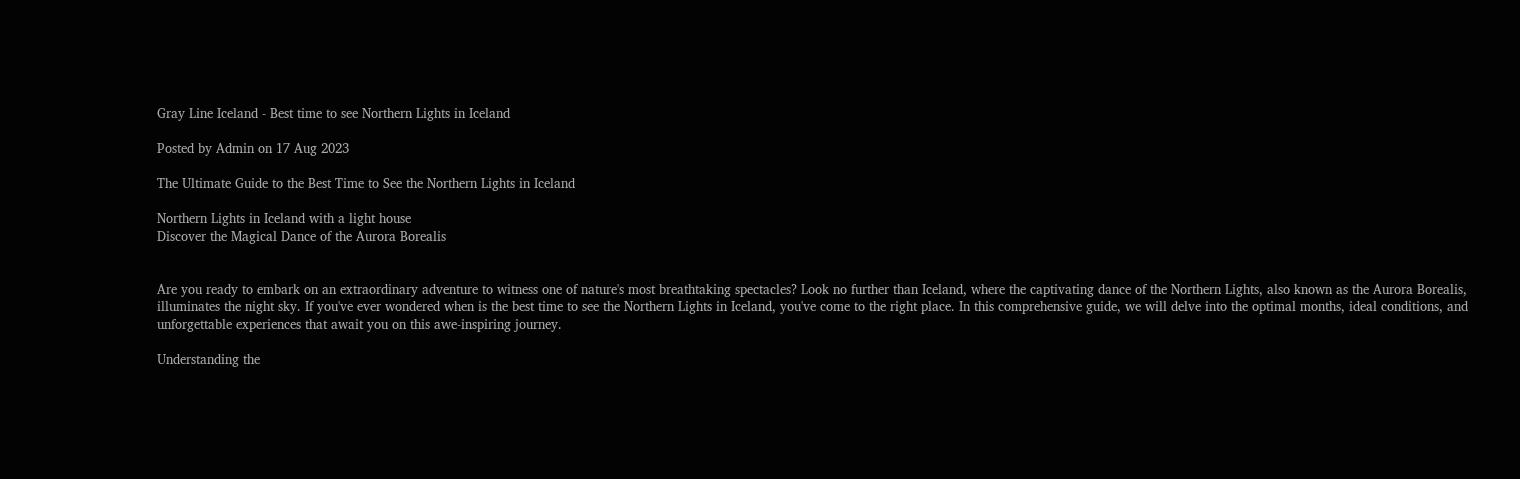Gray Line Iceland - Best time to see Northern Lights in Iceland

Posted by Admin on 17 Aug 2023

The Ultimate Guide to the Best Time to See the Northern Lights in Iceland

Northern Lights in Iceland with a light house
Discover the Magical Dance of the Aurora Borealis


Are you ready to embark on an extraordinary adventure to witness one of nature's most breathtaking spectacles? Look no further than Iceland, where the captivating dance of the Northern Lights, also known as the Aurora Borealis, illuminates the night sky. If you've ever wondered when is the best time to see the Northern Lights in Iceland, you've come to the right place. In this comprehensive guide, we will delve into the optimal months, ideal conditions, and unforgettable experiences that await you on this awe-inspiring journey.

Understanding the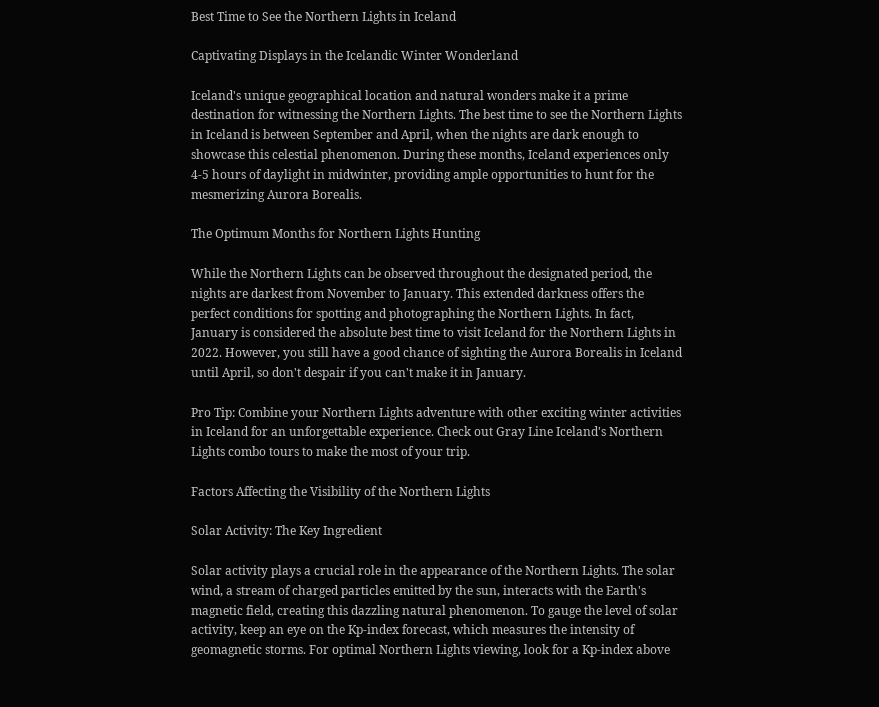Best Time to See the Northern Lights in Iceland

Captivating Displays in the Icelandic Winter Wonderland

Iceland's unique geographical location and natural wonders make it a prime destination for witnessing the Northern Lights. The best time to see the Northern Lights in Iceland is between September and April, when the nights are dark enough to showcase this celestial phenomenon. During these months, Iceland experiences only 4-5 hours of daylight in midwinter, providing ample opportunities to hunt for the mesmerizing Aurora Borealis.

The Optimum Months for Northern Lights Hunting

While the Northern Lights can be observed throughout the designated period, the nights are darkest from November to January. This extended darkness offers the perfect conditions for spotting and photographing the Northern Lights. In fact, January is considered the absolute best time to visit Iceland for the Northern Lights in 2022. However, you still have a good chance of sighting the Aurora Borealis in Iceland until April, so don't despair if you can't make it in January.

Pro Tip: Combine your Northern Lights adventure with other exciting winter activities in Iceland for an unforgettable experience. Check out Gray Line Iceland's Northern Lights combo tours to make the most of your trip.

Factors Affecting the Visibility of the Northern Lights

Solar Activity: The Key Ingredient

Solar activity plays a crucial role in the appearance of the Northern Lights. The solar wind, a stream of charged particles emitted by the sun, interacts with the Earth's magnetic field, creating this dazzling natural phenomenon. To gauge the level of solar activity, keep an eye on the Kp-index forecast, which measures the intensity of geomagnetic storms. For optimal Northern Lights viewing, look for a Kp-index above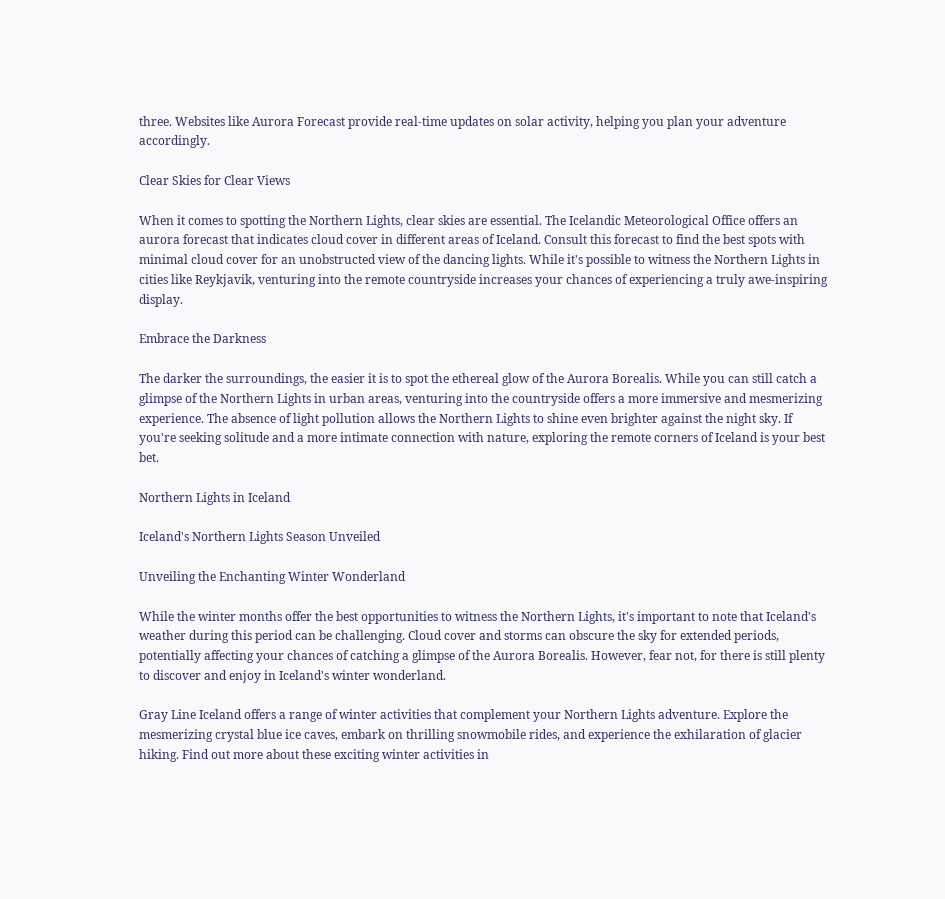three. Websites like Aurora Forecast provide real-time updates on solar activity, helping you plan your adventure accordingly.

Clear Skies for Clear Views

When it comes to spotting the Northern Lights, clear skies are essential. The Icelandic Meteorological Office offers an aurora forecast that indicates cloud cover in different areas of Iceland. Consult this forecast to find the best spots with minimal cloud cover for an unobstructed view of the dancing lights. While it's possible to witness the Northern Lights in cities like Reykjavik, venturing into the remote countryside increases your chances of experiencing a truly awe-inspiring display.

Embrace the Darkness

The darker the surroundings, the easier it is to spot the ethereal glow of the Aurora Borealis. While you can still catch a glimpse of the Northern Lights in urban areas, venturing into the countryside offers a more immersive and mesmerizing experience. The absence of light pollution allows the Northern Lights to shine even brighter against the night sky. If you're seeking solitude and a more intimate connection with nature, exploring the remote corners of Iceland is your best bet.

Northern Lights in Iceland

Iceland's Northern Lights Season Unveiled

Unveiling the Enchanting Winter Wonderland

While the winter months offer the best opportunities to witness the Northern Lights, it's important to note that Iceland's weather during this period can be challenging. Cloud cover and storms can obscure the sky for extended periods, potentially affecting your chances of catching a glimpse of the Aurora Borealis. However, fear not, for there is still plenty to discover and enjoy in Iceland's winter wonderland.

Gray Line Iceland offers a range of winter activities that complement your Northern Lights adventure. Explore the mesmerizing crystal blue ice caves, embark on thrilling snowmobile rides, and experience the exhilaration of glacier hiking. Find out more about these exciting winter activities in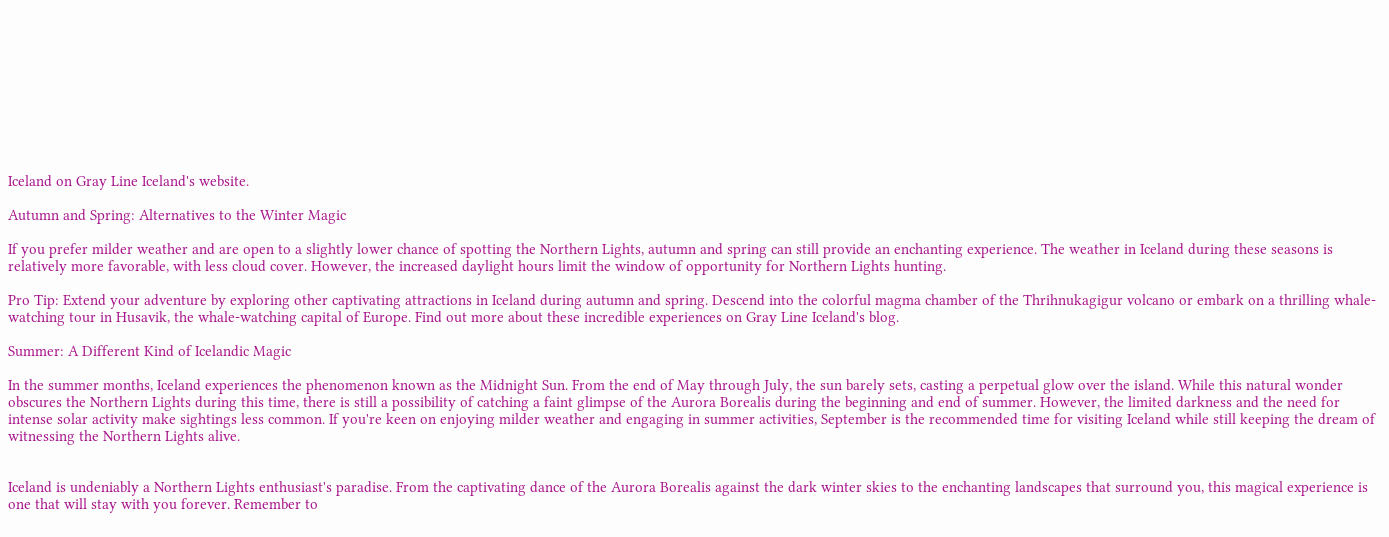Iceland on Gray Line Iceland's website.

Autumn and Spring: Alternatives to the Winter Magic

If you prefer milder weather and are open to a slightly lower chance of spotting the Northern Lights, autumn and spring can still provide an enchanting experience. The weather in Iceland during these seasons is relatively more favorable, with less cloud cover. However, the increased daylight hours limit the window of opportunity for Northern Lights hunting.

Pro Tip: Extend your adventure by exploring other captivating attractions in Iceland during autumn and spring. Descend into the colorful magma chamber of the Thrihnukagigur volcano or embark on a thrilling whale-watching tour in Husavik, the whale-watching capital of Europe. Find out more about these incredible experiences on Gray Line Iceland's blog.

Summer: A Different Kind of Icelandic Magic

In the summer months, Iceland experiences the phenomenon known as the Midnight Sun. From the end of May through July, the sun barely sets, casting a perpetual glow over the island. While this natural wonder obscures the Northern Lights during this time, there is still a possibility of catching a faint glimpse of the Aurora Borealis during the beginning and end of summer. However, the limited darkness and the need for intense solar activity make sightings less common. If you're keen on enjoying milder weather and engaging in summer activities, September is the recommended time for visiting Iceland while still keeping the dream of witnessing the Northern Lights alive.


Iceland is undeniably a Northern Lights enthusiast's paradise. From the captivating dance of the Aurora Borealis against the dark winter skies to the enchanting landscapes that surround you, this magical experience is one that will stay with you forever. Remember to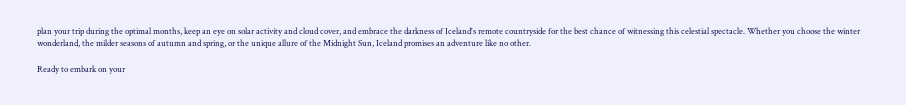plan your trip during the optimal months, keep an eye on solar activity and cloud cover, and embrace the darkness of Iceland's remote countryside for the best chance of witnessing this celestial spectacle. Whether you choose the winter wonderland, the milder seasons of autumn and spring, or the unique allure of the Midnight Sun, Iceland promises an adventure like no other.

Ready to embark on your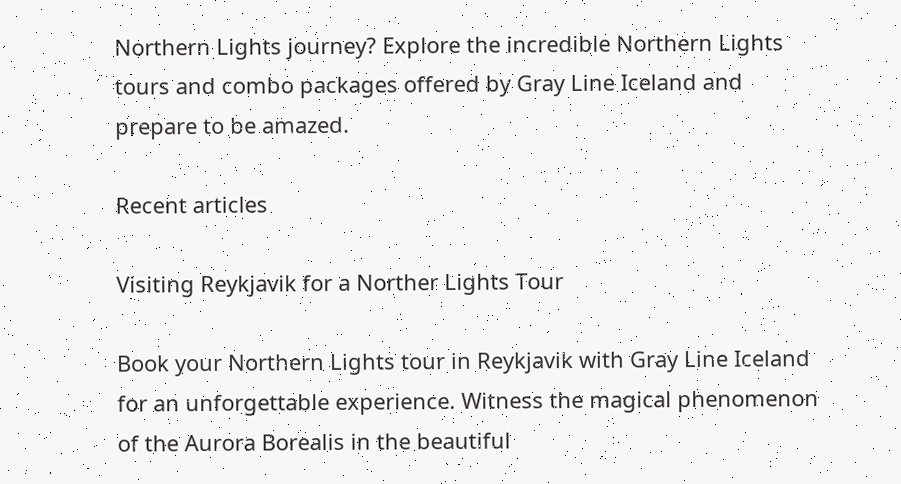Northern Lights journey? Explore the incredible Northern Lights tours and combo packages offered by Gray Line Iceland and prepare to be amazed.

Recent articles

Visiting Reykjavik for a Norther Lights Tour

Book your Northern Lights tour in Reykjavik with Gray Line Iceland for an unforgettable experience. Witness the magical phenomenon of the Aurora Borealis in the beautiful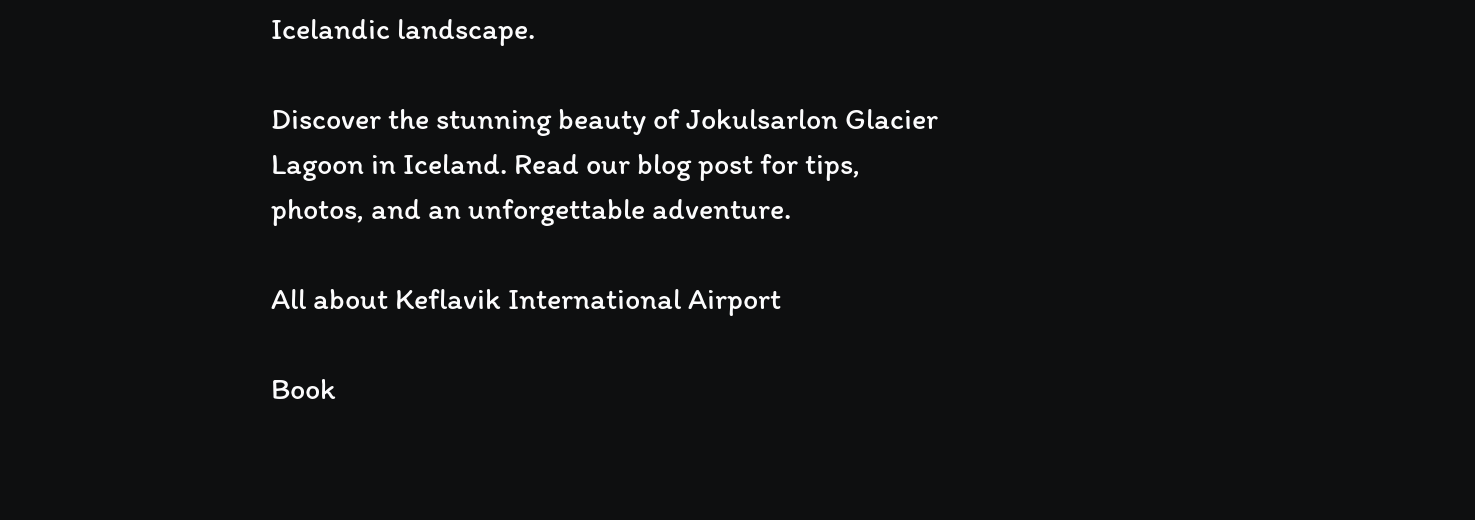Icelandic landscape.

Discover the stunning beauty of Jokulsarlon Glacier Lagoon in Iceland. Read our blog post for tips, photos, and an unforgettable adventure.

All about Keflavik International Airport

Book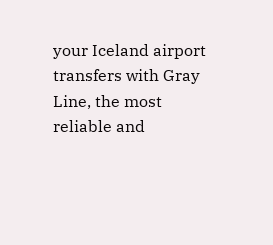your Iceland airport transfers with Gray Line, the most reliable and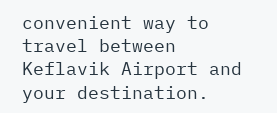convenient way to travel between Keflavik Airport and your destination.